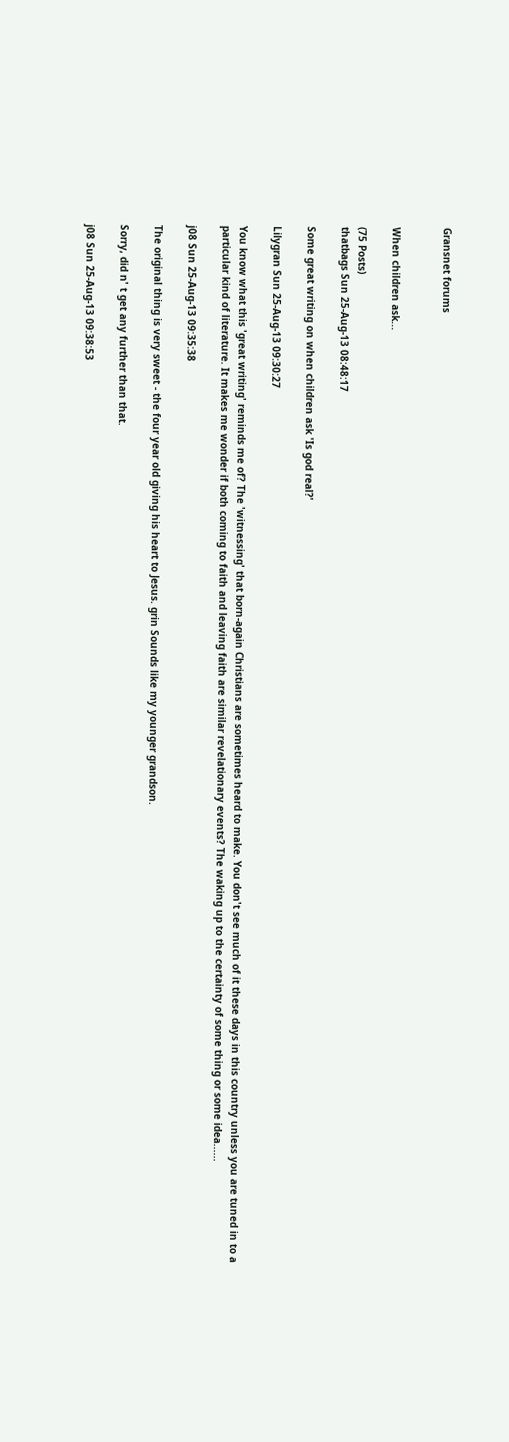Gransnet forums


When children ask...

(75 Posts)
thatbags Sun 25-Aug-13 08:48:17

Some great writing on when children ask 'Is god real?'

Lilygran Sun 25-Aug-13 09:30:27

You know what this 'great writing' reminds me of? The 'witnessing' that born-again Christians are sometimes heard to make. You don't see much of it these days in this country unless you are tuned in to a particular kind of literature. It makes me wonder if both coming to faith and leaving faith are similar revelationary events? The waking up to the certainty of some thing or some idea......

j08 Sun 25-Aug-13 09:35:38

The original thing is very sweet - the four year old giving his heart to Jesus. grin Sounds like my younger grandson.

Sorry, did n' t get any further than that.

j08 Sun 25-Aug-13 09:38:53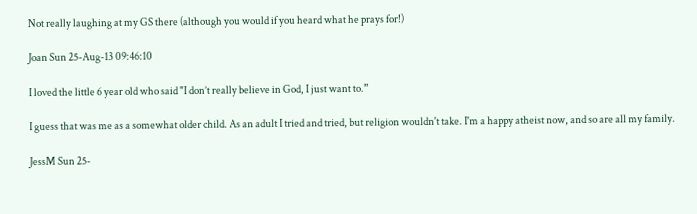Not really laughing at my GS there (although you would if you heard what he prays for!)

Joan Sun 25-Aug-13 09:46:10

I loved the little 6 year old who said "I don’t really believe in God, I just want to.”

I guess that was me as a somewhat older child. As an adult I tried and tried, but religion wouldn't take. I'm a happy atheist now, and so are all my family.

JessM Sun 25-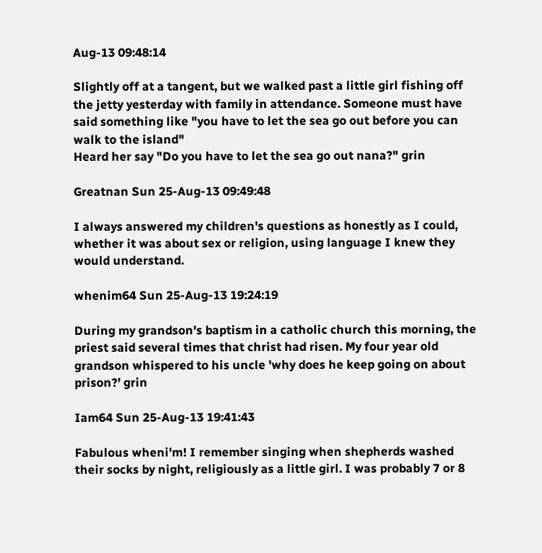Aug-13 09:48:14

Slightly off at a tangent, but we walked past a little girl fishing off the jetty yesterday with family in attendance. Someone must have said something like "you have to let the sea go out before you can walk to the island"
Heard her say "Do you have to let the sea go out nana?" grin

Greatnan Sun 25-Aug-13 09:49:48

I always answered my children's questions as honestly as I could, whether it was about sex or religion, using language I knew they would understand.

whenim64 Sun 25-Aug-13 19:24:19

During my grandson's baptism in a catholic church this morning, the priest said several times that christ had risen. My four year old grandson whispered to his uncle 'why does he keep going on about prison?' grin

Iam64 Sun 25-Aug-13 19:41:43

Fabulous wheni'm! I remember singing when shepherds washed their socks by night, religiously as a little girl. I was probably 7 or 8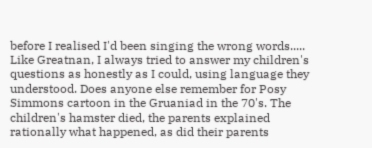before I realised I'd been singing the wrong words..... Like Greatnan, I always tried to answer my children's questions as honestly as I could, using language they understood. Does anyone else remember for Posy Simmons cartoon in the Gruaniad in the 70's. The children's hamster died, the parents explained rationally what happened, as did their parents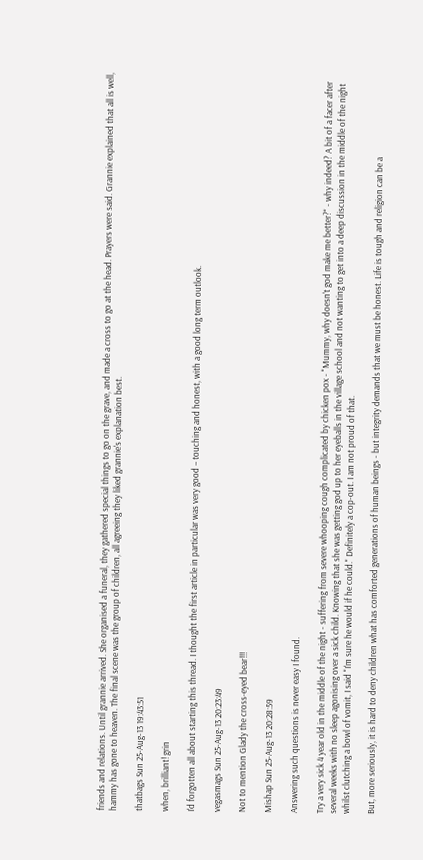friends and relations. Until grannie arrived. She organised a funeral, they gathered special things to go on the grave, and made a cross to go at the head. Prayers were said. Grannie explained that all is well, hammy has gone to heaven. The final scene was the group of children, all agreeing they liked grannie's explanation best.

thatbags Sun 25-Aug-13 19:43:51

when, brilliant! grin

I'd forgotten all about starting this thread. I thought the first article in particular was very good – touching and honest, with a good long term outlook.

vegasmags Sun 25-Aug-13 20:23:49

Not to mention Glady the cross-eyed bear!!!

Mishap Sun 25-Aug-13 20:28:59

Answering such questions is never easy I found.

Try a very sick 4 year old in the middle of the night - suffering from severe whooping cough complicated by chicken pox - "Mummy, why doesn't god make me better?" - why indeed? A bit of a facer after several weeks with no sleep agonising over a sick child. Knowing that she was getting god up to her eyeballs in the village school and not wanting to get into a deep discussion in the middle of the night whilst clutching a bowl of vomit, I said "I'm sure he would if he could." Definitely a cop-out. I am not proud of that.

But, more seriously, it is hard to deny children what has comforted generations of human beings - but integrity demands that we must be honest. Life is tough and religion can be a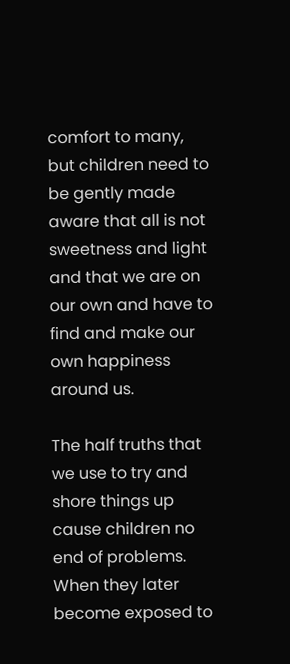comfort to many, but children need to be gently made aware that all is not sweetness and light and that we are on our own and have to find and make our own happiness around us.

The half truths that we use to try and shore things up cause children no end of problems. When they later become exposed to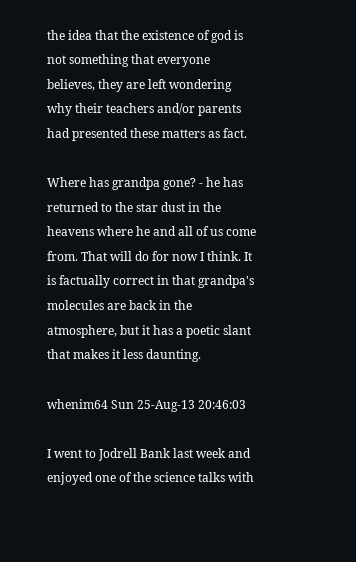the idea that the existence of god is not something that everyone believes, they are left wondering why their teachers and/or parents had presented these matters as fact.

Where has grandpa gone? - he has returned to the star dust in the heavens where he and all of us come from. That will do for now I think. It is factually correct in that grandpa's molecules are back in the atmosphere, but it has a poetic slant that makes it less daunting.

whenim64 Sun 25-Aug-13 20:46:03

I went to Jodrell Bank last week and enjoyed one of the science talks with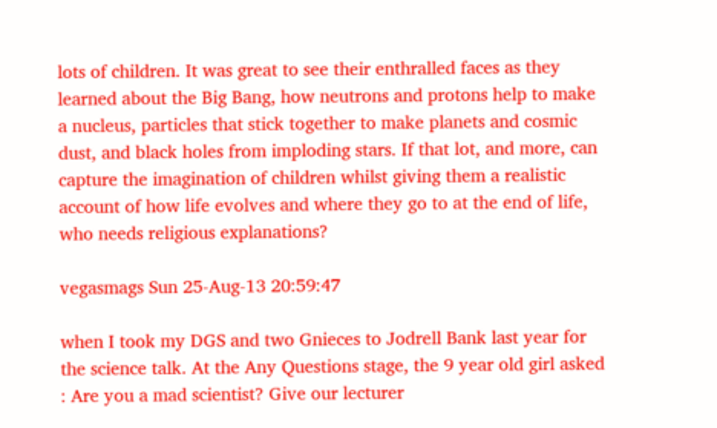lots of children. It was great to see their enthralled faces as they learned about the Big Bang, how neutrons and protons help to make a nucleus, particles that stick together to make planets and cosmic dust, and black holes from imploding stars. If that lot, and more, can capture the imagination of children whilst giving them a realistic account of how life evolves and where they go to at the end of life, who needs religious explanations?

vegasmags Sun 25-Aug-13 20:59:47

when I took my DGS and two Gnieces to Jodrell Bank last year for the science talk. At the Any Questions stage, the 9 year old girl asked : Are you a mad scientist? Give our lecturer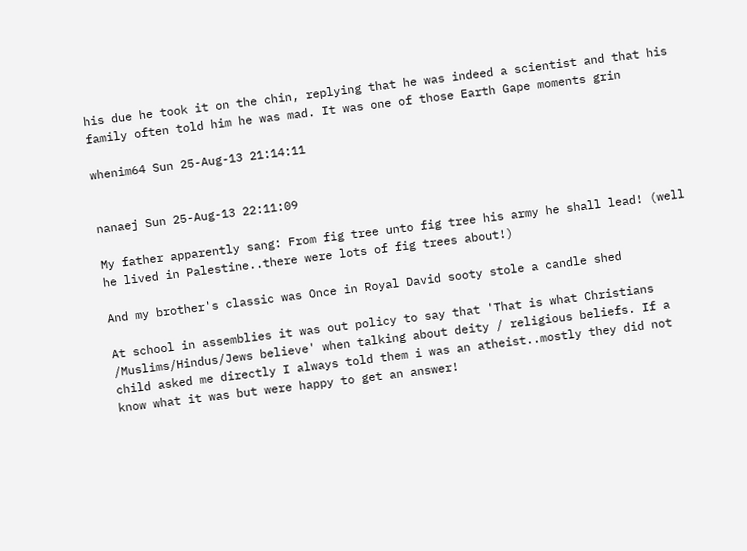his due he took it on the chin, replying that he was indeed a scientist and that his family often told him he was mad. It was one of those Earth Gape moments grin

whenim64 Sun 25-Aug-13 21:14:11


nanaej Sun 25-Aug-13 22:11:09

My father apparently sang: From fig tree unto fig tree his army he shall lead! (well he lived in Palestine..there were lots of fig trees about!)

And my brother's classic was Once in Royal David sooty stole a candle shed

At school in assemblies it was out policy to say that 'That is what Christians /Muslims/Hindus/Jews believe' when talking about deity / religious beliefs. If a child asked me directly I always told them i was an atheist..mostly they did not know what it was but were happy to get an answer!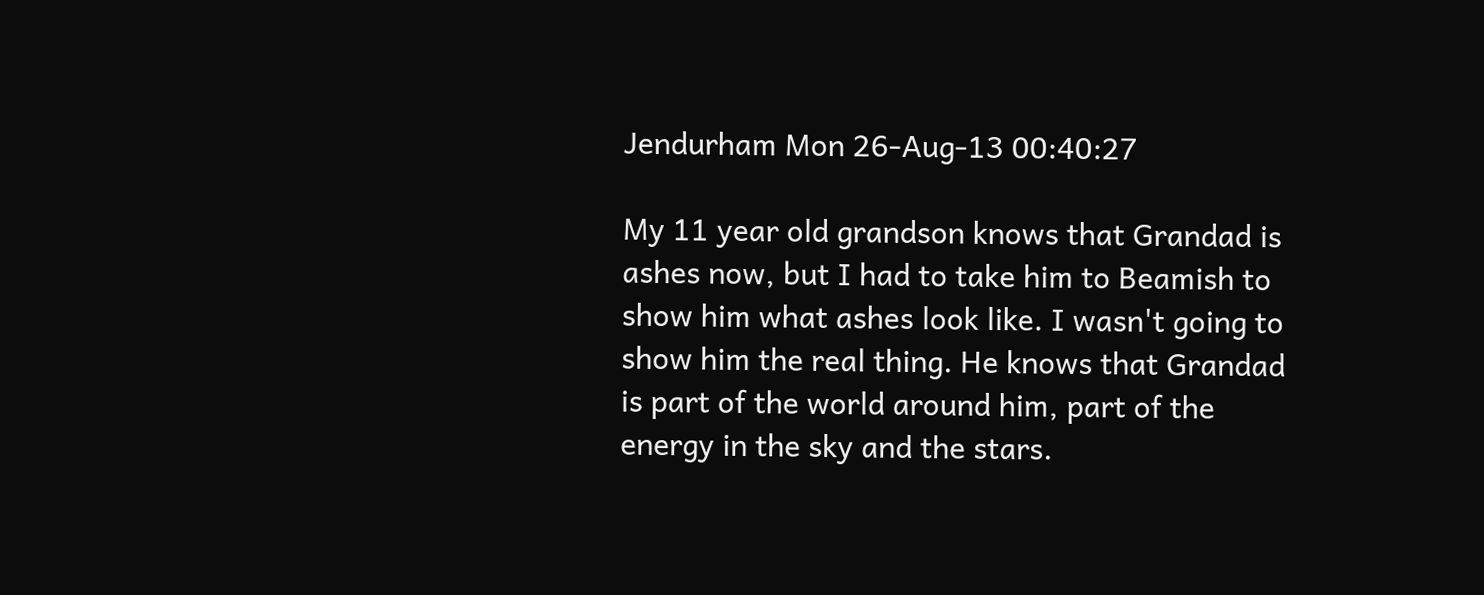Jendurham Mon 26-Aug-13 00:40:27

My 11 year old grandson knows that Grandad is ashes now, but I had to take him to Beamish to show him what ashes look like. I wasn't going to show him the real thing. He knows that Grandad is part of the world around him, part of the energy in the sky and the stars.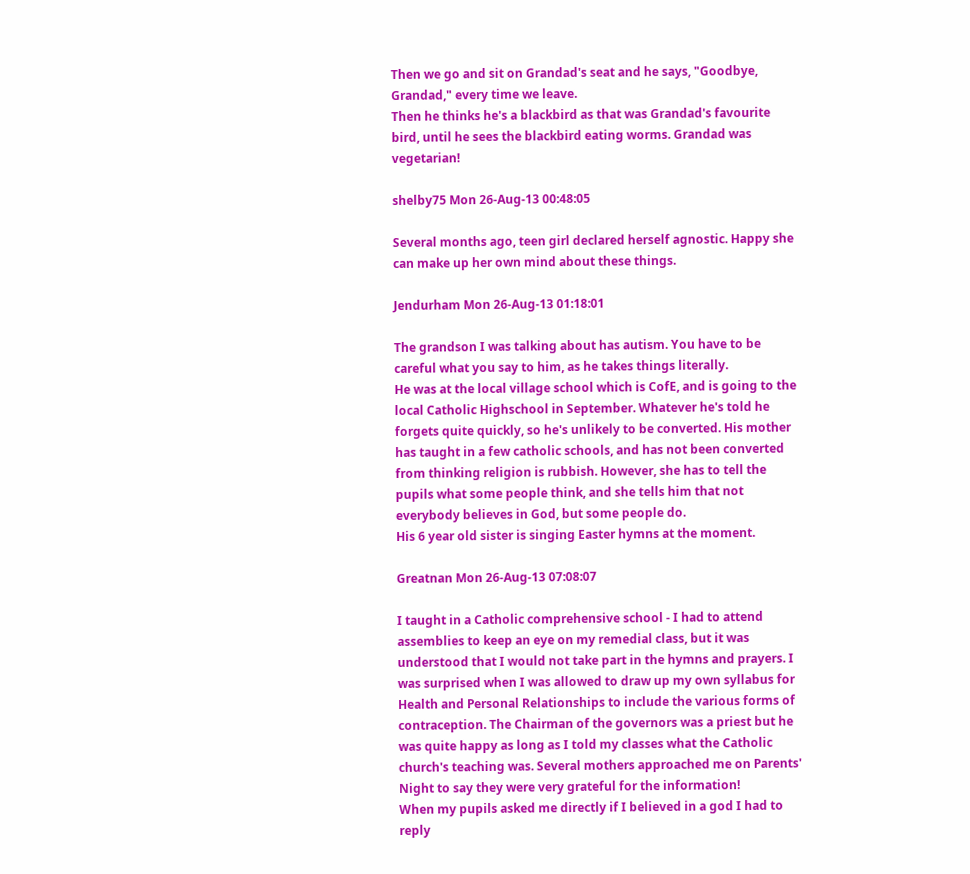Then we go and sit on Grandad's seat and he says, "Goodbye, Grandad," every time we leave.
Then he thinks he's a blackbird as that was Grandad's favourite bird, until he sees the blackbird eating worms. Grandad was vegetarian!

shelby75 Mon 26-Aug-13 00:48:05

Several months ago, teen girl declared herself agnostic. Happy she can make up her own mind about these things.

Jendurham Mon 26-Aug-13 01:18:01

The grandson I was talking about has autism. You have to be careful what you say to him, as he takes things literally.
He was at the local village school which is CofE, and is going to the local Catholic Highschool in September. Whatever he's told he forgets quite quickly, so he's unlikely to be converted. His mother has taught in a few catholic schools, and has not been converted from thinking religion is rubbish. However, she has to tell the pupils what some people think, and she tells him that not everybody believes in God, but some people do.
His 6 year old sister is singing Easter hymns at the moment.

Greatnan Mon 26-Aug-13 07:08:07

I taught in a Catholic comprehensive school - I had to attend assemblies to keep an eye on my remedial class, but it was understood that I would not take part in the hymns and prayers. I was surprised when I was allowed to draw up my own syllabus for Health and Personal Relationships to include the various forms of contraception. The Chairman of the governors was a priest but he was quite happy as long as I told my classes what the Catholic church's teaching was. Several mothers approached me on Parents' Night to say they were very grateful for the information!
When my pupils asked me directly if I believed in a god I had to reply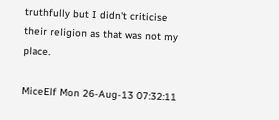truthfully but I didn't criticise their religion as that was not my place.

MiceElf Mon 26-Aug-13 07:32:11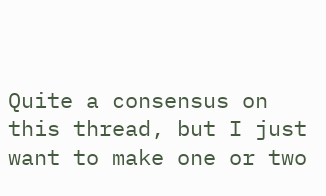Quite a consensus on this thread, but I just want to make one or two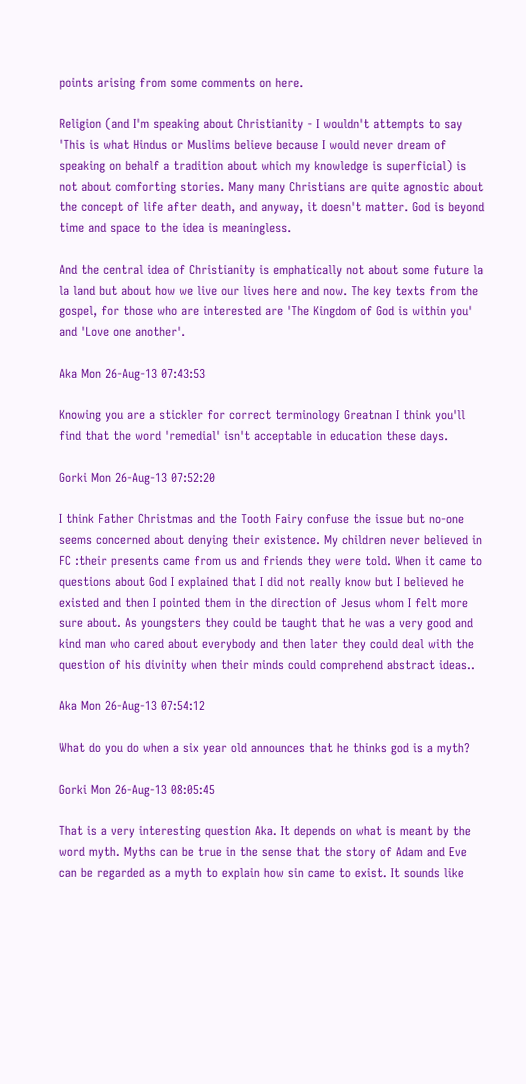points arising from some comments on here.

Religion (and I'm speaking about Christianity - I wouldn't attempts to say 'This is what Hindus or Muslims believe because I would never dream of speaking on behalf a tradition about which my knowledge is superficial) is not about comforting stories. Many many Christians are quite agnostic about the concept of life after death, and anyway, it doesn't matter. God is beyond time and space to the idea is meaningless.

And the central idea of Christianity is emphatically not about some future la la land but about how we live our lives here and now. The key texts from the gospel, for those who are interested are 'The Kingdom of God is within you' and 'Love one another'.

Aka Mon 26-Aug-13 07:43:53

Knowing you are a stickler for correct terminology Greatnan I think you'll find that the word 'remedial' isn't acceptable in education these days.

Gorki Mon 26-Aug-13 07:52:20

I think Father Christmas and the Tooth Fairy confuse the issue but no-one seems concerned about denying their existence. My children never believed in FC :their presents came from us and friends they were told. When it came to questions about God I explained that I did not really know but I believed he existed and then I pointed them in the direction of Jesus whom I felt more sure about. As youngsters they could be taught that he was a very good and kind man who cared about everybody and then later they could deal with the question of his divinity when their minds could comprehend abstract ideas..

Aka Mon 26-Aug-13 07:54:12

What do you do when a six year old announces that he thinks god is a myth?

Gorki Mon 26-Aug-13 08:05:45

That is a very interesting question Aka. It depends on what is meant by the word myth. Myths can be true in the sense that the story of Adam and Eve can be regarded as a myth to explain how sin came to exist. It sounds like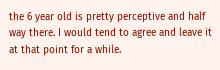the 6 year old is pretty perceptive and half way there. I would tend to agree and leave it at that point for a while.